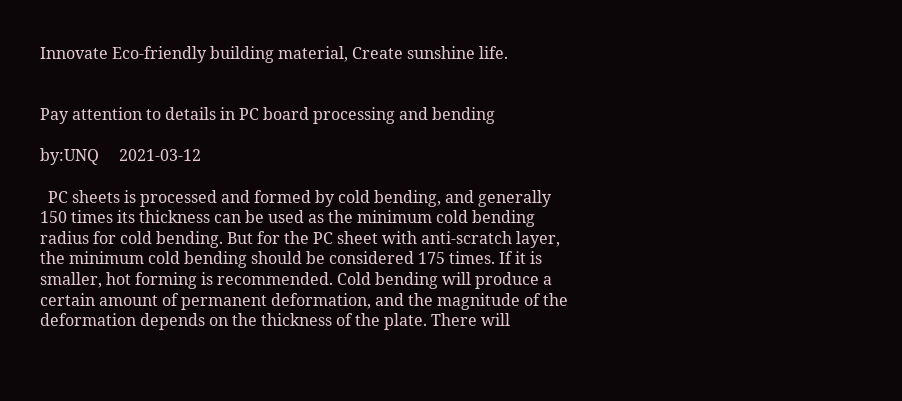Innovate Eco-friendly building material, Create sunshine life.


Pay attention to details in PC board processing and bending

by:UNQ     2021-03-12

  PC sheets is processed and formed by cold bending, and generally 150 times its thickness can be used as the minimum cold bending radius for cold bending. But for the PC sheet with anti-scratch layer, the minimum cold bending should be considered 175 times. If it is smaller, hot forming is recommended. Cold bending will produce a certain amount of permanent deformation, and the magnitude of the deformation depends on the thickness of the plate. There will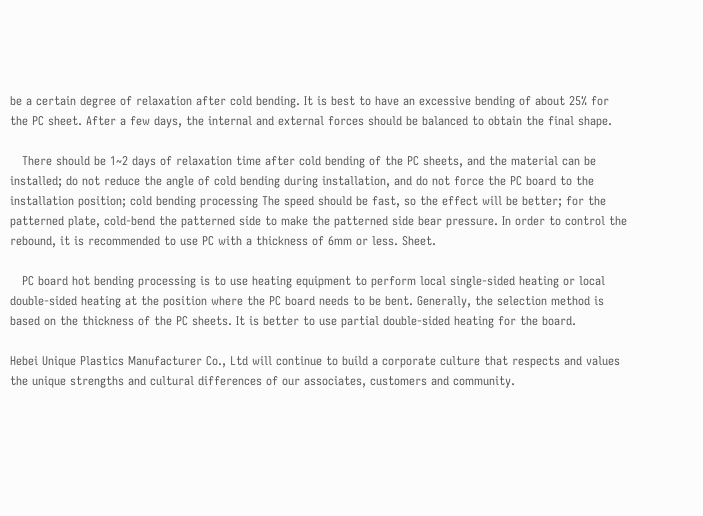be a certain degree of relaxation after cold bending. It is best to have an excessive bending of about 25% for the PC sheet. After a few days, the internal and external forces should be balanced to obtain the final shape.

   There should be 1~2 days of relaxation time after cold bending of the PC sheets, and the material can be installed; do not reduce the angle of cold bending during installation, and do not force the PC board to the installation position; cold bending processing The speed should be fast, so the effect will be better; for the patterned plate, cold-bend the patterned side to make the patterned side bear pressure. In order to control the rebound, it is recommended to use PC with a thickness of 6mm or less. Sheet.

   PC board hot bending processing is to use heating equipment to perform local single-sided heating or local double-sided heating at the position where the PC board needs to be bent. Generally, the selection method is based on the thickness of the PC sheets. It is better to use partial double-sided heating for the board.

Hebei Unique Plastics Manufacturer Co., Ltd will continue to build a corporate culture that respects and values the unique strengths and cultural differences of our associates, customers and community.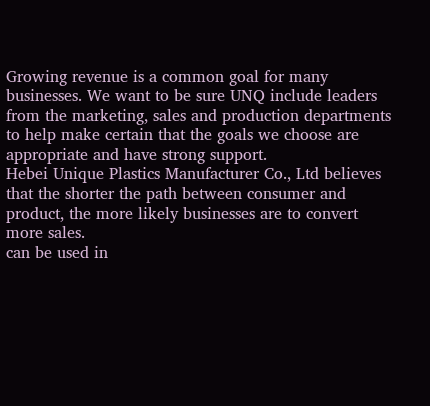Growing revenue is a common goal for many businesses. We want to be sure UNQ include leaders from the marketing, sales and production departments to help make certain that the goals we choose are appropriate and have strong support.
Hebei Unique Plastics Manufacturer Co., Ltd believes that the shorter the path between consumer and product, the more likely businesses are to convert more sales.
can be used in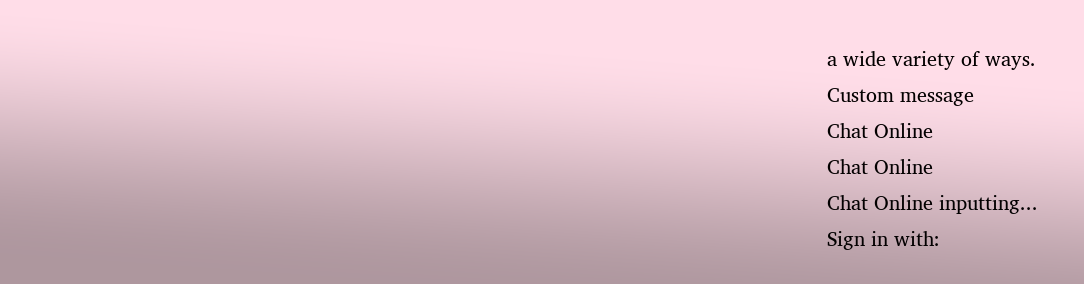a wide variety of ways.
Custom message
Chat Online
Chat Online
Chat Online inputting...
Sign in with: